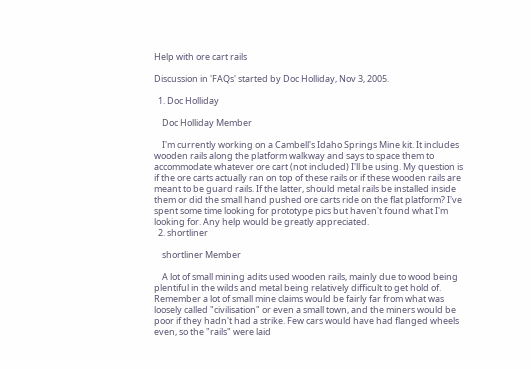Help with ore cart rails

Discussion in 'FAQs' started by Doc Holliday, Nov 3, 2005.

  1. Doc Holliday

    Doc Holliday Member

    I'm currently working on a Cambell's Idaho Springs Mine kit. It includes wooden rails along the platform walkway and says to space them to accommodate whatever ore cart (not included) I'll be using. My question is if the ore carts actually ran on top of these rails or if these wooden rails are meant to be guard rails. If the latter, should metal rails be installed inside them or did the small hand pushed ore carts ride on the flat platform? I've spent some time looking for prototype pics but haven't found what I'm looking for. Any help would be greatly appreciated.
  2. shortliner

    shortliner Member

    A lot of small mining adits used wooden rails, mainly due to wood being plentiful in the wilds and metal being relatively difficult to get hold of. Remember a lot of small mine claims would be fairly far from what was loosely called "civilisation" or even a small town, and the miners would be poor if they hadn't had a strike. Few cars would have had flanged wheels even, so the "rails" were laid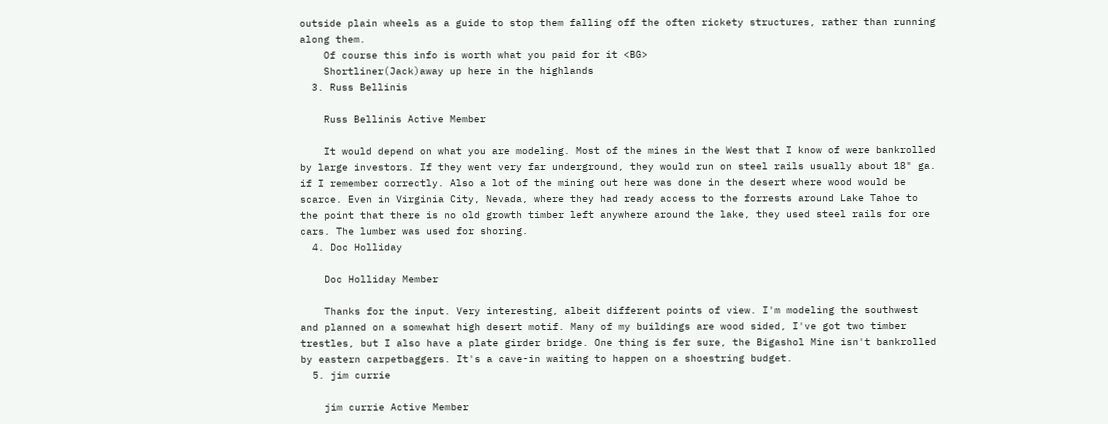outside plain wheels as a guide to stop them falling off the often rickety structures, rather than running along them.
    Of course this info is worth what you paid for it <BG>
    Shortliner(Jack)away up here in the highlands
  3. Russ Bellinis

    Russ Bellinis Active Member

    It would depend on what you are modeling. Most of the mines in the West that I know of were bankrolled by large investors. If they went very far underground, they would run on steel rails usually about 18" ga. if I remember correctly. Also a lot of the mining out here was done in the desert where wood would be scarce. Even in Virginia City, Nevada, where they had ready access to the forrests around Lake Tahoe to the point that there is no old growth timber left anywhere around the lake, they used steel rails for ore cars. The lumber was used for shoring.
  4. Doc Holliday

    Doc Holliday Member

    Thanks for the input. Very interesting, albeit different points of view. I'm modeling the southwest and planned on a somewhat high desert motif. Many of my buildings are wood sided, I've got two timber trestles, but I also have a plate girder bridge. One thing is fer sure, the Bigashol Mine isn't bankrolled by eastern carpetbaggers. It's a cave-in waiting to happen on a shoestring budget.
  5. jim currie

    jim currie Active Member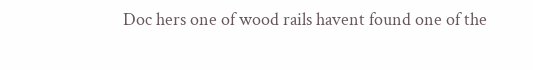Doc hers one of wood rails havent found one of the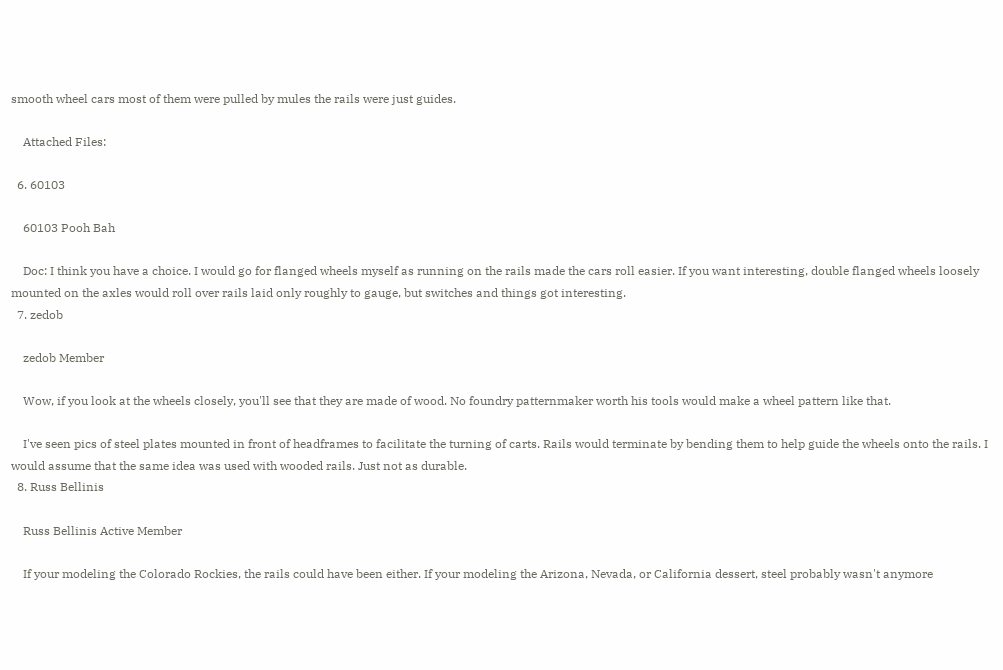smooth wheel cars most of them were pulled by mules the rails were just guides.

    Attached Files:

  6. 60103

    60103 Pooh Bah

    Doc: I think you have a choice. I would go for flanged wheels myself as running on the rails made the cars roll easier. If you want interesting, double flanged wheels loosely mounted on the axles would roll over rails laid only roughly to gauge, but switches and things got interesting.
  7. zedob

    zedob Member

    Wow, if you look at the wheels closely, you'll see that they are made of wood. No foundry patternmaker worth his tools would make a wheel pattern like that.

    I've seen pics of steel plates mounted in front of headframes to facilitate the turning of carts. Rails would terminate by bending them to help guide the wheels onto the rails. I would assume that the same idea was used with wooded rails. Just not as durable.
  8. Russ Bellinis

    Russ Bellinis Active Member

    If your modeling the Colorado Rockies, the rails could have been either. If your modeling the Arizona, Nevada, or California dessert, steel probably wasn't anymore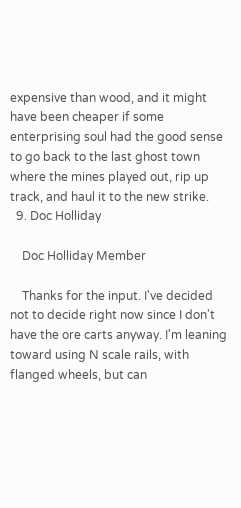expensive than wood, and it might have been cheaper if some enterprising soul had the good sense to go back to the last ghost town where the mines played out, rip up track, and haul it to the new strike.
  9. Doc Holliday

    Doc Holliday Member

    Thanks for the input. I've decided not to decide right now since I don't have the ore carts anyway. I'm leaning toward using N scale rails, with flanged wheels, but can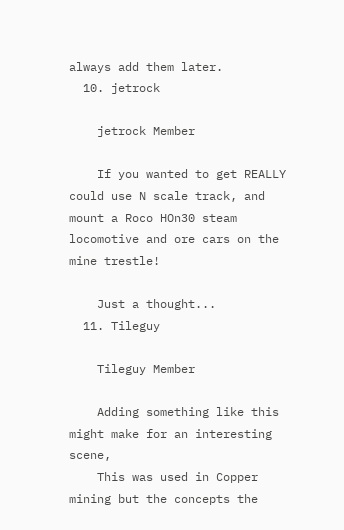always add them later.
  10. jetrock

    jetrock Member

    If you wanted to get REALLY could use N scale track, and mount a Roco HOn30 steam locomotive and ore cars on the mine trestle!

    Just a thought...
  11. Tileguy

    Tileguy Member

    Adding something like this might make for an interesting scene,
    This was used in Copper mining but the concepts the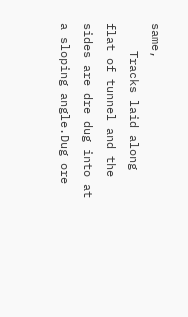same,
    Tracks laid along flat of tunnel and the sides are dre dug into at a sloping angle.Dug ore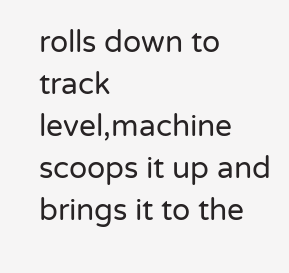rolls down to track level,machine scoops it up and brings it to the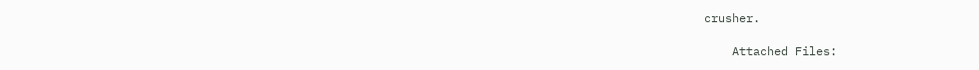crusher.

    Attached Files: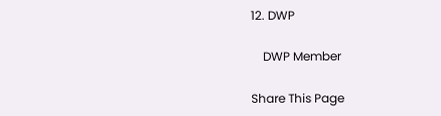12. DWP

    DWP Member

Share This Page